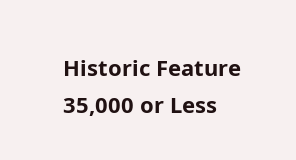Historic Feature 35,000 or Less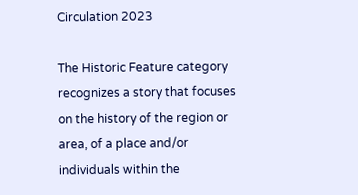Circulation 2023

The Historic Feature category recognizes a story that focuses on the history of the region or area, of a place and/or individuals within the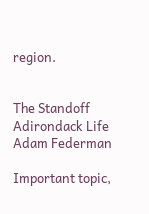region.


The Standoff
Adirondack Life
Adam Federman

Important topic,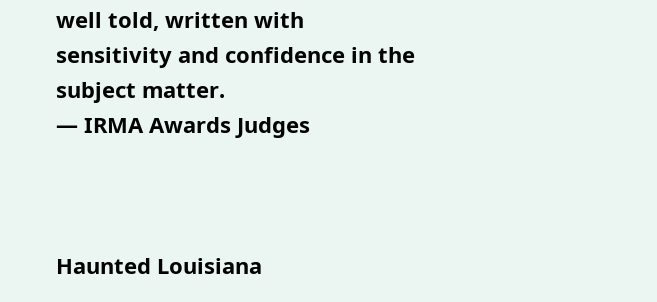well told, written with sensitivity and confidence in the subject matter.
— IRMA Awards Judges



Haunted Louisiana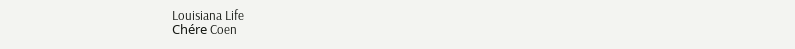Louisiana Life
Chére Coen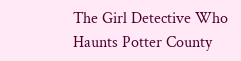The Girl Detective Who Haunts Potter County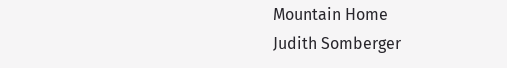Mountain Home
Judith Somberger